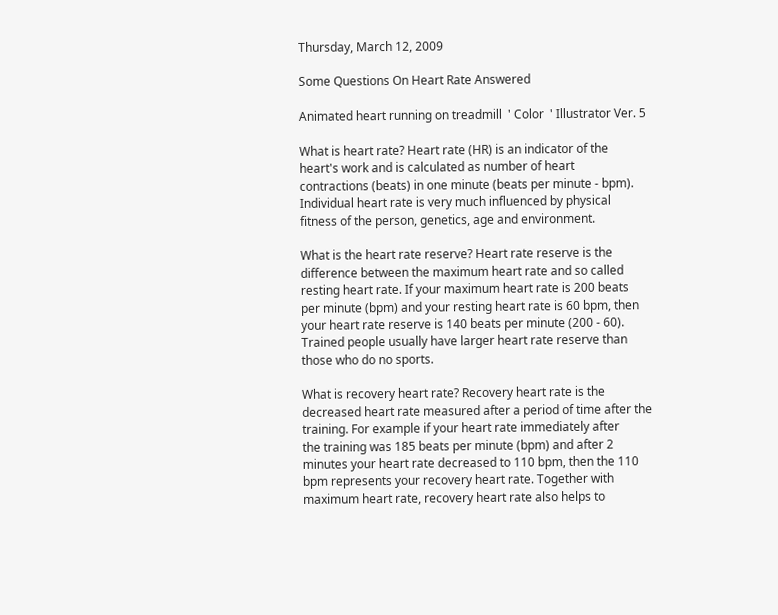Thursday, March 12, 2009

Some Questions On Heart Rate Answered

Animated heart running on treadmill  ' Color  ' Illustrator Ver. 5

What is heart rate? Heart rate (HR) is an indicator of the
heart's work and is calculated as number of heart
contractions (beats) in one minute (beats per minute - bpm).
Individual heart rate is very much influenced by physical
fitness of the person, genetics, age and environment.

What is the heart rate reserve? Heart rate reserve is the
difference between the maximum heart rate and so called
resting heart rate. If your maximum heart rate is 200 beats
per minute (bpm) and your resting heart rate is 60 bpm, then
your heart rate reserve is 140 beats per minute (200 - 60).
Trained people usually have larger heart rate reserve than
those who do no sports.

What is recovery heart rate? Recovery heart rate is the
decreased heart rate measured after a period of time after the
training. For example if your heart rate immediately after
the training was 185 beats per minute (bpm) and after 2
minutes your heart rate decreased to 110 bpm, then the 110
bpm represents your recovery heart rate. Together with
maximum heart rate, recovery heart rate also helps to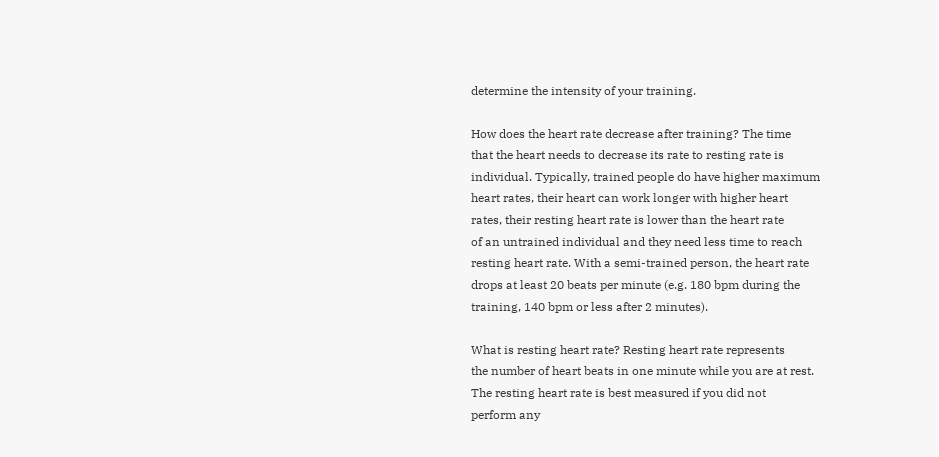determine the intensity of your training.

How does the heart rate decrease after training? The time
that the heart needs to decrease its rate to resting rate is
individual. Typically, trained people do have higher maximum
heart rates, their heart can work longer with higher heart
rates, their resting heart rate is lower than the heart rate
of an untrained individual and they need less time to reach
resting heart rate. With a semi-trained person, the heart rate
drops at least 20 beats per minute (e.g. 180 bpm during the
training, 140 bpm or less after 2 minutes).

What is resting heart rate? Resting heart rate represents
the number of heart beats in one minute while you are at rest.
The resting heart rate is best measured if you did not
perform any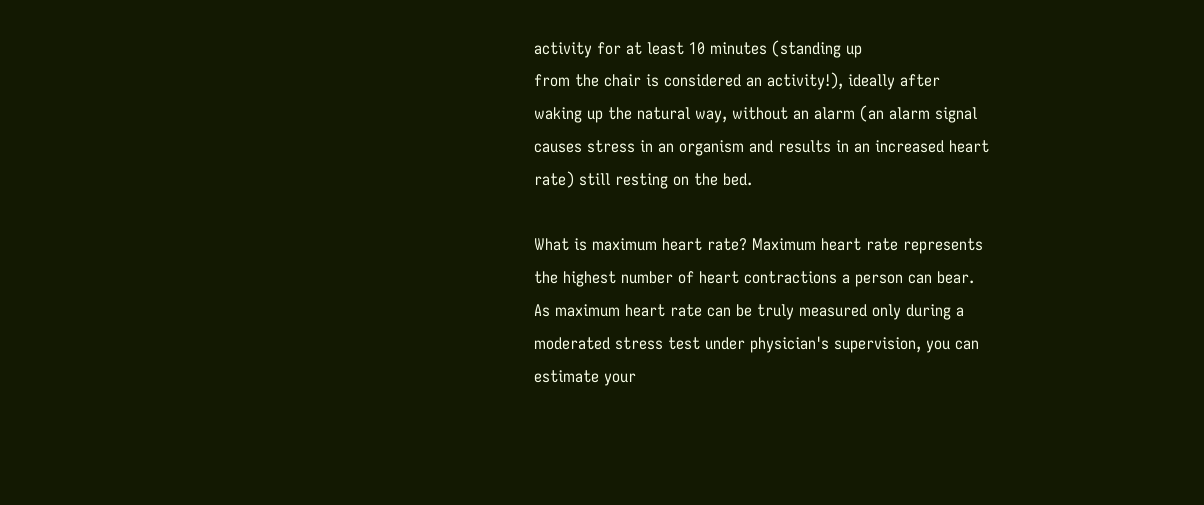activity for at least 10 minutes (standing up
from the chair is considered an activity!), ideally after
waking up the natural way, without an alarm (an alarm signal
causes stress in an organism and results in an increased heart
rate) still resting on the bed.

What is maximum heart rate? Maximum heart rate represents
the highest number of heart contractions a person can bear.
As maximum heart rate can be truly measured only during a
moderated stress test under physician's supervision, you can
estimate your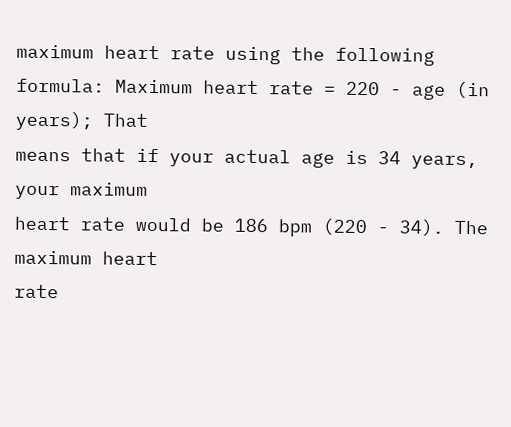maximum heart rate using the following
formula: Maximum heart rate = 220 - age (in years); That
means that if your actual age is 34 years, your maximum
heart rate would be 186 bpm (220 - 34). The maximum heart
rate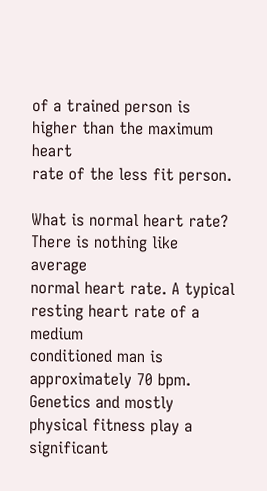of a trained person is higher than the maximum heart
rate of the less fit person.

What is normal heart rate? There is nothing like average
normal heart rate. A typical resting heart rate of a medium
conditioned man is approximately 70 bpm. Genetics and mostly
physical fitness play a significant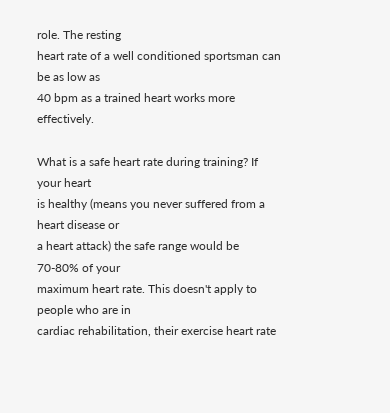role. The resting
heart rate of a well conditioned sportsman can be as low as
40 bpm as a trained heart works more effectively.

What is a safe heart rate during training? If your heart
is healthy (means you never suffered from a heart disease or
a heart attack) the safe range would be 70-80% of your
maximum heart rate. This doesn't apply to people who are in
cardiac rehabilitation, their exercise heart rate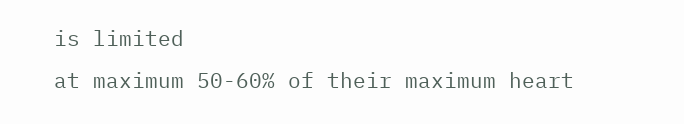is limited
at maximum 50-60% of their maximum heart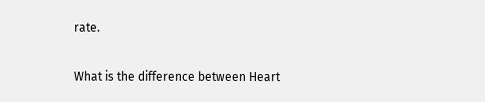rate.

What is the difference between Heart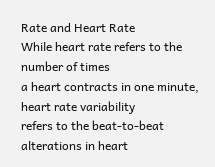Rate and Heart Rate
While heart rate refers to the number of times
a heart contracts in one minute, heart rate variability
refers to the beat-to-beat alterations in heart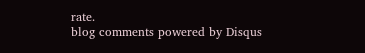rate.
blog comments powered by Disqus